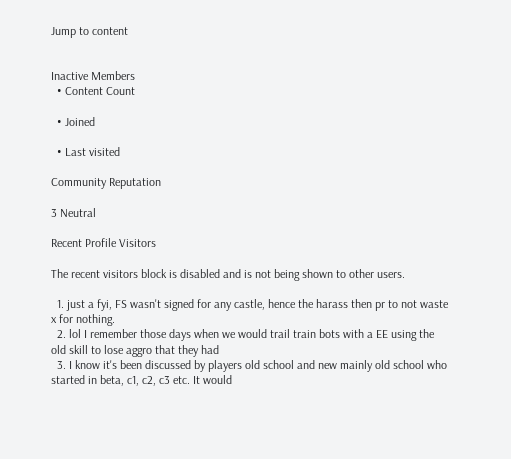Jump to content


Inactive Members
  • Content Count

  • Joined

  • Last visited

Community Reputation

3 Neutral

Recent Profile Visitors

The recent visitors block is disabled and is not being shown to other users.

  1. just a fyi, FS wasn't signed for any castle, hence the harass then pr to not waste x for nothing.
  2. lol I remember those days when we would trail train bots with a EE using the old skill to lose aggro that they had
  3. I know it's been discussed by players old school and new mainly old school who started in beta, c1, c2, c3 etc. It would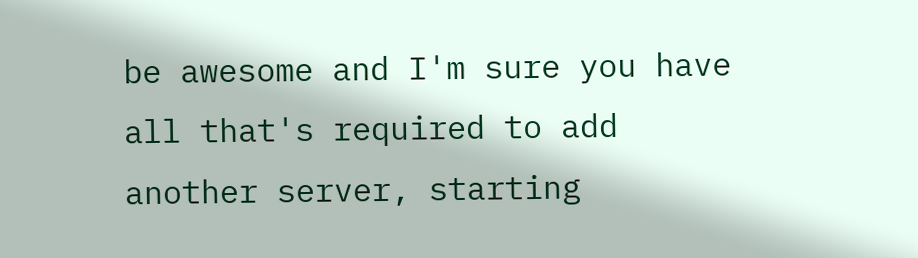be awesome and I'm sure you have all that's required to add another server, starting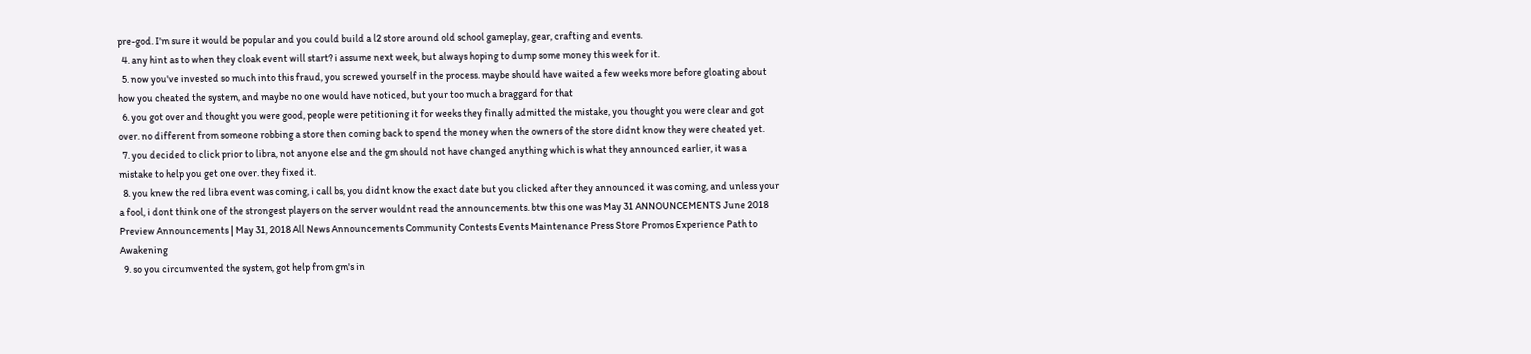pre-god. I'm sure it would be popular and you could build a l2 store around old school gameplay, gear, crafting and events.
  4. any hint as to when they cloak event will start? i assume next week, but always hoping to dump some money this week for it.
  5. now you've invested so much into this fraud, you screwed yourself in the process. maybe should have waited a few weeks more before gloating about how you cheated the system, and maybe no one would have noticed, but your too much a braggard for that
  6. you got over and thought you were good, people were petitioning it for weeks they finally admitted the mistake, you thought you were clear and got over. no different from someone robbing a store then coming back to spend the money when the owners of the store didnt know they were cheated yet.
  7. you decided to click prior to libra, not anyone else and the gm should not have changed anything which is what they announced earlier, it was a mistake to help you get one over. they fixed it.
  8. you knew the red libra event was coming, i call bs, you didnt know the exact date but you clicked after they announced it was coming, and unless your a fool, i dont think one of the strongest players on the server wouldnt read the announcements. btw this one was May 31 ANNOUNCEMENTS June 2018 Preview Announcements | May 31, 2018 All News Announcements Community Contests Events Maintenance Press Store Promos Experience Path to Awakening
  9. so you circumvented the system, got help from gm's in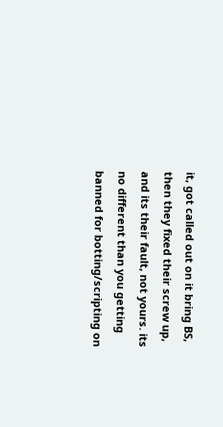it, got called out on it bring BS, then they fixed their screw up, and its their fault, not yours. its no different than you getting banned for botting/scripting on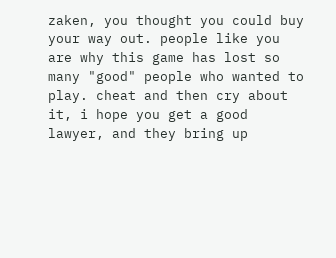zaken, you thought you could buy your way out. people like you are why this game has lost so many "good" people who wanted to play. cheat and then cry about it, i hope you get a good lawyer, and they bring up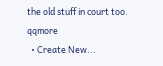the old stuff in court too. qqmore
  • Create New...